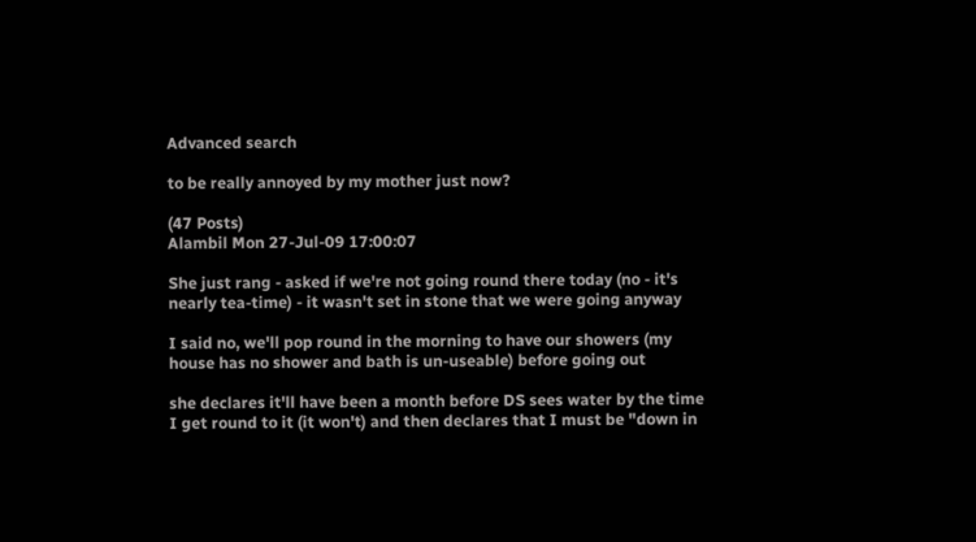Advanced search

to be really annoyed by my mother just now?

(47 Posts)
Alambil Mon 27-Jul-09 17:00:07

She just rang - asked if we're not going round there today (no - it's nearly tea-time) - it wasn't set in stone that we were going anyway

I said no, we'll pop round in the morning to have our showers (my house has no shower and bath is un-useable) before going out

she declares it'll have been a month before DS sees water by the time I get round to it (it won't) and then declares that I must be "down in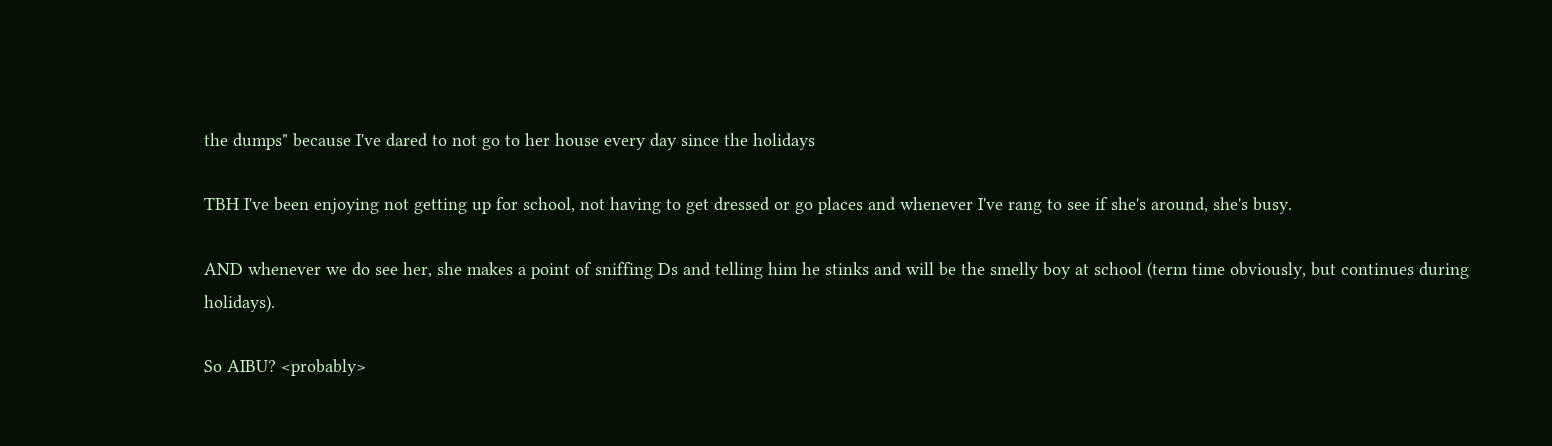the dumps" because I've dared to not go to her house every day since the holidays

TBH I've been enjoying not getting up for school, not having to get dressed or go places and whenever I've rang to see if she's around, she's busy.

AND whenever we do see her, she makes a point of sniffing Ds and telling him he stinks and will be the smelly boy at school (term time obviously, but continues during holidays).

So AIBU? <probably>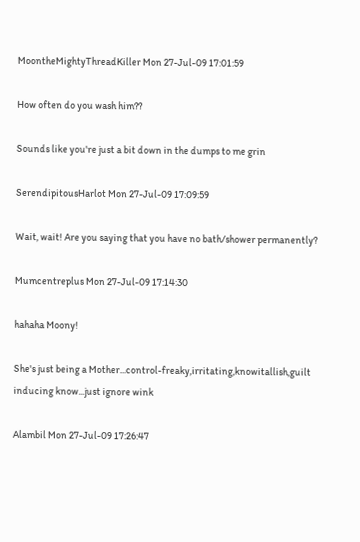MoontheMightyThreadKiller Mon 27-Jul-09 17:01:59

How often do you wash him??

Sounds like you're just a bit down in the dumps to me grin

SerendipitousHarlot Mon 27-Jul-09 17:09:59

Wait, wait! Are you saying that you have no bath/shower permanently?

Mumcentreplus Mon 27-Jul-09 17:14:30

hahaha Moony!

She's just being a Mother...control-freaky,irritating,knowitallish,guilt inducing know...just ignore wink

Alambil Mon 27-Jul-09 17:26:47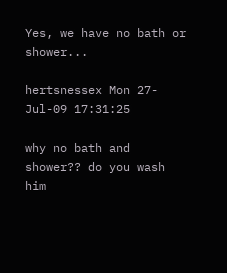Yes, we have no bath or shower...

hertsnessex Mon 27-Jul-09 17:31:25

why no bath and shower?? do you wash him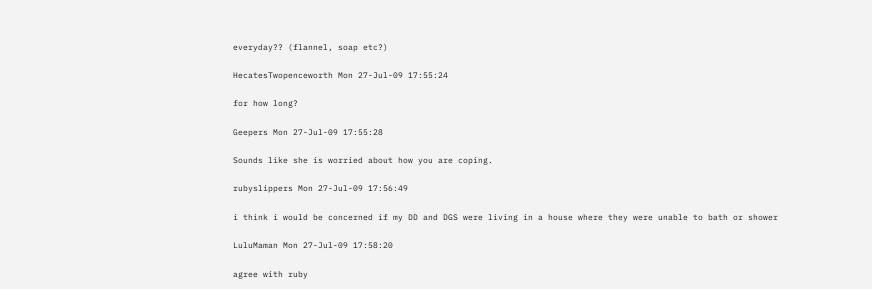everyday?? (flannel, soap etc?)

HecatesTwopenceworth Mon 27-Jul-09 17:55:24

for how long?

Geepers Mon 27-Jul-09 17:55:28

Sounds like she is worried about how you are coping.

rubyslippers Mon 27-Jul-09 17:56:49

i think i would be concerned if my DD and DGS were living in a house where they were unable to bath or shower

LuluMaman Mon 27-Jul-09 17:58:20

agree with ruby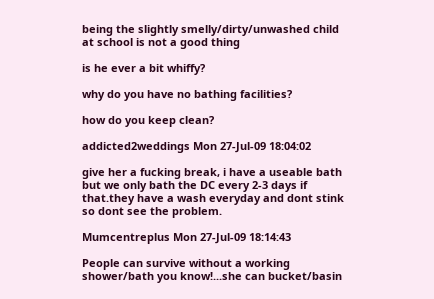being the slightly smelly/dirty/unwashed child at school is not a good thing

is he ever a bit whiffy?

why do you have no bathing facilities?

how do you keep clean?

addicted2weddings Mon 27-Jul-09 18:04:02

give her a fucking break, i have a useable bath but we only bath the DC every 2-3 days if that.they have a wash everyday and dont stink so dont see the problem.

Mumcentreplus Mon 27-Jul-09 18:14:43

People can survive without a working shower/bath you know!...she can bucket/basin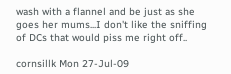wash with a flannel and be just as she goes her mums...I don't like the sniffing of DCs that would piss me right off..

cornsillk Mon 27-Jul-09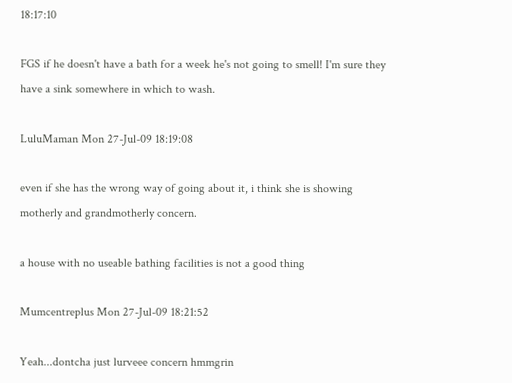18:17:10

FGS if he doesn't have a bath for a week he's not going to smell! I'm sure they have a sink somewhere in which to wash.

LuluMaman Mon 27-Jul-09 18:19:08

even if she has the wrong way of going about it, i think she is showing motherly and grandmotherly concern.

a house with no useable bathing facilities is not a good thing

Mumcentreplus Mon 27-Jul-09 18:21:52

Yeah...dontcha just lurveee concern hmmgrin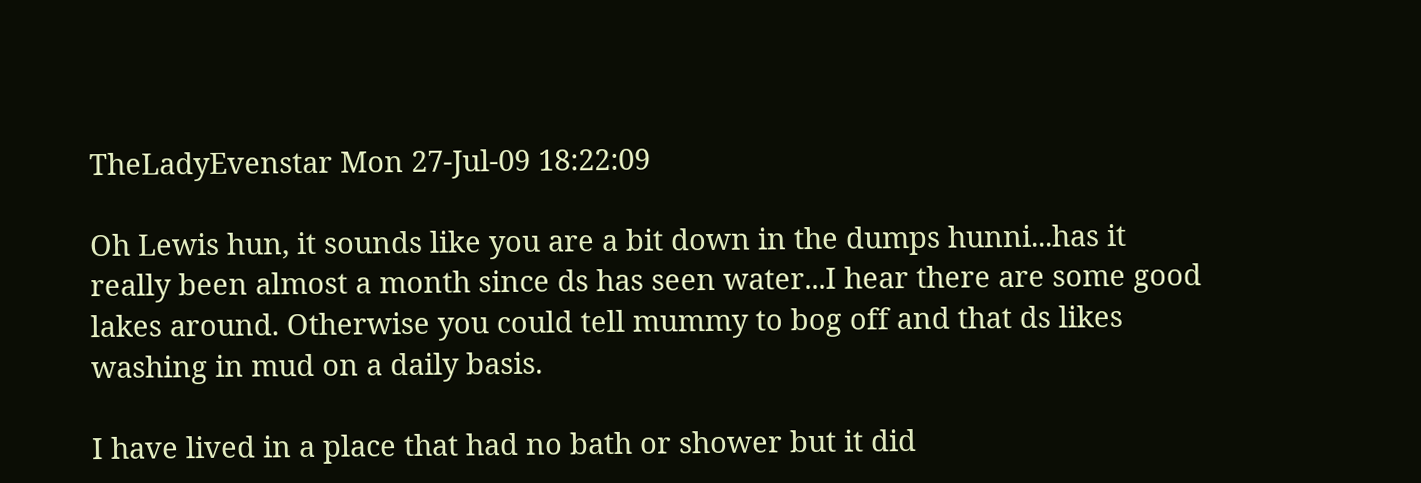TheLadyEvenstar Mon 27-Jul-09 18:22:09

Oh Lewis hun, it sounds like you are a bit down in the dumps hunni...has it really been almost a month since ds has seen water...I hear there are some good lakes around. Otherwise you could tell mummy to bog off and that ds likes washing in mud on a daily basis.

I have lived in a place that had no bath or shower but it did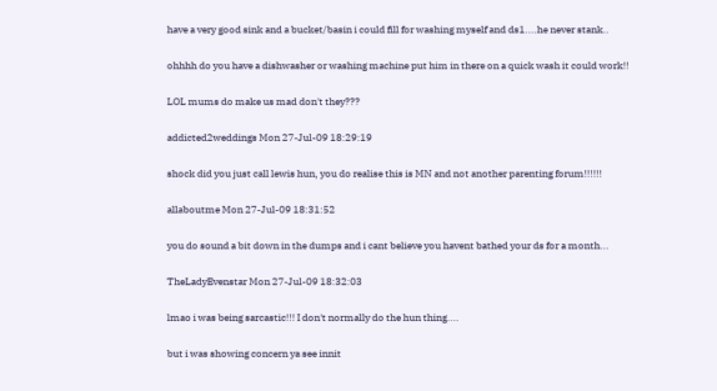have a very good sink and a bucket/basin i could fill for washing myself and ds1....he never stank..

ohhhh do you have a dishwasher or washing machine put him in there on a quick wash it could work!!

LOL mums do make us mad don't they???

addicted2weddings Mon 27-Jul-09 18:29:19

shock did you just call lewis hun, you do realise this is MN and not another parenting forum!!!!!!

allaboutme Mon 27-Jul-09 18:31:52

you do sound a bit down in the dumps and i cant believe you havent bathed your ds for a month...

TheLadyEvenstar Mon 27-Jul-09 18:32:03

lmao i was being sarcastic!!! I don't normally do the hun thing....

but i was showing concern ya see innit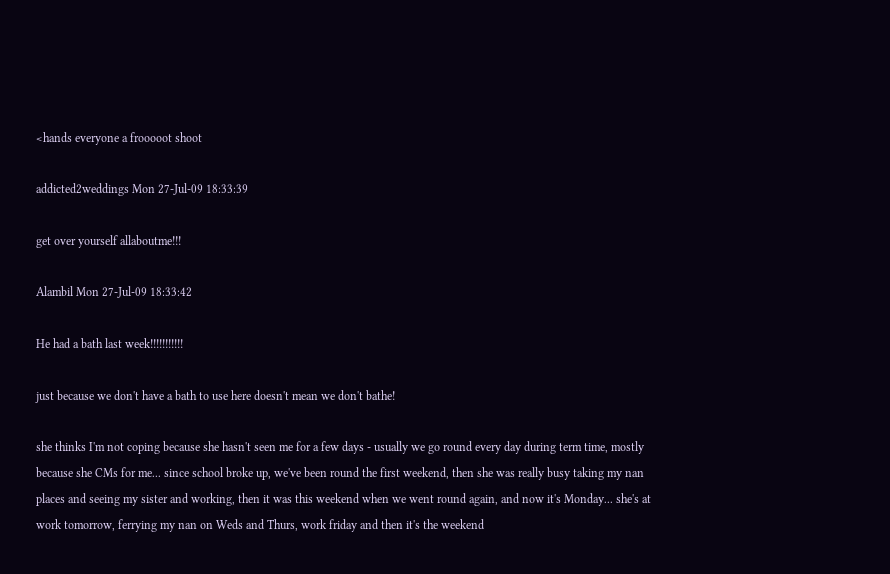<hands everyone a frooooot shoot

addicted2weddings Mon 27-Jul-09 18:33:39

get over yourself allaboutme!!!

Alambil Mon 27-Jul-09 18:33:42

He had a bath last week!!!!!!!!!!!

just because we don't have a bath to use here doesn't mean we don't bathe!

she thinks I'm not coping because she hasn't seen me for a few days - usually we go round every day during term time, mostly because she CMs for me... since school broke up, we've been round the first weekend, then she was really busy taking my nan places and seeing my sister and working, then it was this weekend when we went round again, and now it's Monday... she's at work tomorrow, ferrying my nan on Weds and Thurs, work friday and then it's the weekend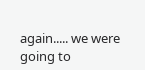again..... we were going to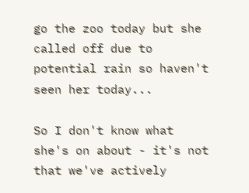go the zoo today but she called off due to potential rain so haven't seen her today...

So I don't know what she's on about - it's not that we've actively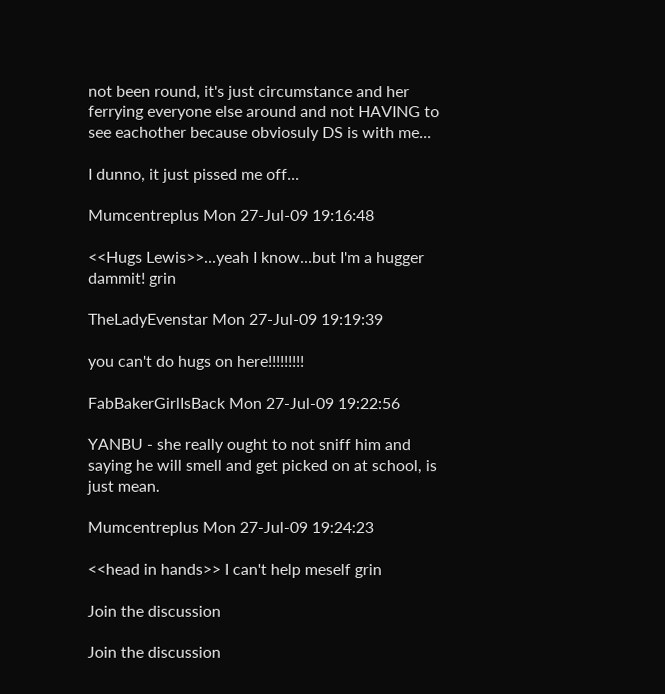not been round, it's just circumstance and her ferrying everyone else around and not HAVING to see eachother because obviosuly DS is with me...

I dunno, it just pissed me off...

Mumcentreplus Mon 27-Jul-09 19:16:48

<<Hugs Lewis>>...yeah I know...but I'm a hugger dammit! grin

TheLadyEvenstar Mon 27-Jul-09 19:19:39

you can't do hugs on here!!!!!!!!!

FabBakerGirlIsBack Mon 27-Jul-09 19:22:56

YANBU - she really ought to not sniff him and saying he will smell and get picked on at school, is just mean.

Mumcentreplus Mon 27-Jul-09 19:24:23

<<head in hands>> I can't help meself grin

Join the discussion

Join the discussion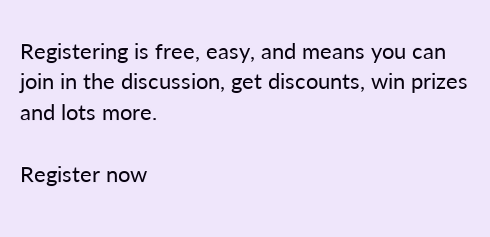Registering is free, easy, and means you can join in the discussion, get discounts, win prizes and lots more.

Register now